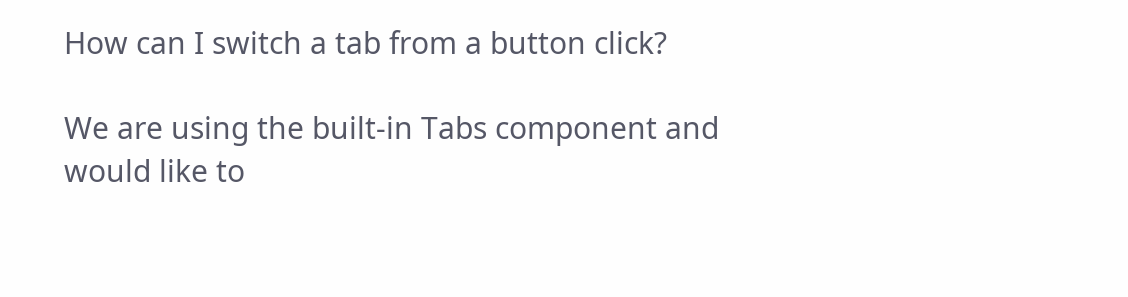How can I switch a tab from a button click?

We are using the built-in Tabs component and would like to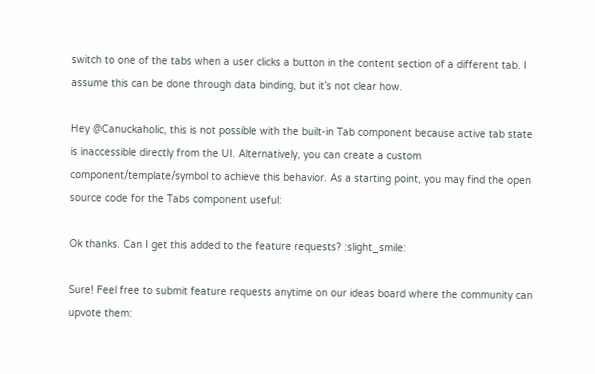switch to one of the tabs when a user clicks a button in the content section of a different tab. I assume this can be done through data binding, but it’s not clear how.

Hey @Canuckaholic, this is not possible with the built-in Tab component because active tab state is inaccessible directly from the UI. Alternatively, you can create a custom component/template/symbol to achieve this behavior. As a starting point, you may find the open source code for the Tabs component useful:

Ok thanks. Can I get this added to the feature requests? :slight_smile:

Sure! Feel free to submit feature requests anytime on our ideas board where the community can upvote them: